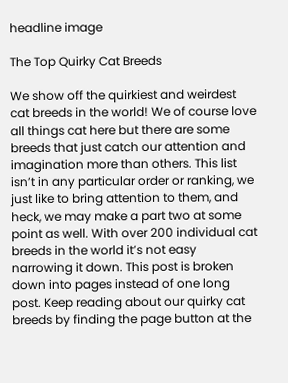headline image

The Top Quirky Cat Breeds

We show off the quirkiest and weirdest cat breeds in the world! We of course love all things cat here but there are some breeds that just catch our attention and imagination more than others. This list isn’t in any particular order or ranking, we just like to bring attention to them, and heck, we may make a part two at some point as well. With over 200 individual cat breeds in the world it’s not easy narrowing it down. This post is broken down into pages instead of one long post. Keep reading about our quirky cat breeds by finding the page button at the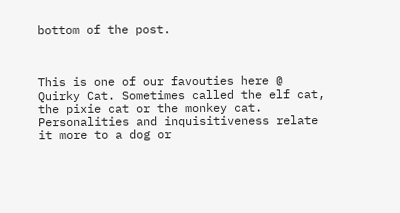bottom of the post.



This is one of our favouties here @ Quirky Cat. Sometimes called the elf cat, the pixie cat or the monkey cat. Personalities and inquisitiveness relate it more to a dog or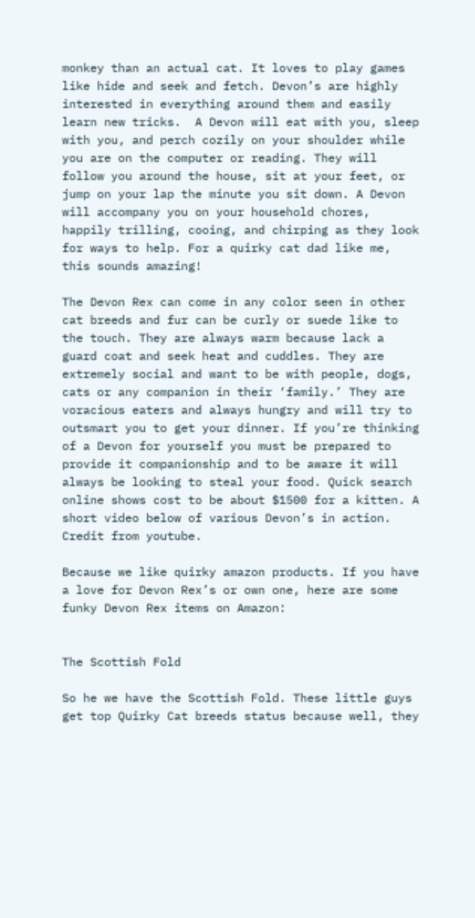monkey than an actual cat. It loves to play games like hide and seek and fetch. Devon’s are highly interested in everything around them and easily learn new tricks.  A Devon will eat with you, sleep with you, and perch cozily on your shoulder while you are on the computer or reading. They will follow you around the house, sit at your feet, or jump on your lap the minute you sit down. A Devon will accompany you on your household chores, happily trilling, cooing, and chirping as they look for ways to help. For a quirky cat dad like me, this sounds amazing!

The Devon Rex can come in any color seen in other cat breeds and fur can be curly or suede like to the touch. They are always warm because lack a guard coat and seek heat and cuddles. They are extremely social and want to be with people, dogs, cats or any companion in their ‘family.’ They are voracious eaters and always hungry and will try to outsmart you to get your dinner. If you’re thinking of a Devon for yourself you must be prepared to provide it companionship and to be aware it will always be looking to steal your food. Quick search online shows cost to be about $1500 for a kitten. A short video below of various Devon’s in action. Credit from youtube.

Because we like quirky amazon products. If you have a love for Devon Rex’s or own one, here are some funky Devon Rex items on Amazon:


The Scottish Fold

So he we have the Scottish Fold. These little guys get top Quirky Cat breeds status because well, they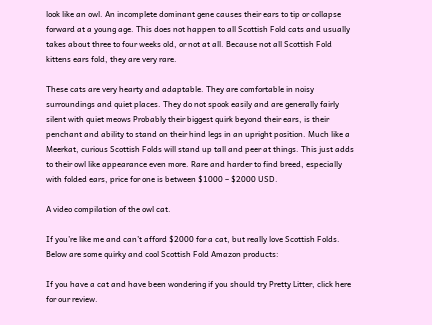look like an owl. An incomplete dominant gene causes their ears to tip or collapse forward at a young age. This does not happen to all Scottish Fold cats and usually takes about three to four weeks old, or not at all. Because not all Scottish Fold kittens ears fold, they are very rare.

These cats are very hearty and adaptable. They are comfortable in noisy surroundings and quiet places. They do not spook easily and are generally fairly silent with quiet meows Probably their biggest quirk beyond their ears, is their penchant and ability to stand on their hind legs in an upright position. Much like a Meerkat, curious Scottish Folds will stand up tall and peer at things. This just adds to their owl like appearance even more. Rare and harder to find breed, especially with folded ears, price for one is between $1000 – $2000 USD.

A video compilation of the owl cat.

If you’re like me and can’t afford $2000 for a cat, but really love Scottish Folds. Below are some quirky and cool Scottish Fold Amazon products:

If you have a cat and have been wondering if you should try Pretty Litter, click here for our review.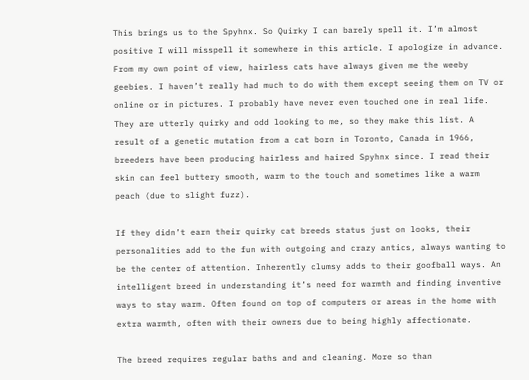This brings us to the Spyhnx. So Quirky I can barely spell it. I’m almost positive I will misspell it somewhere in this article. I apologize in advance. From my own point of view, hairless cats have always given me the weeby geebies. I haven’t really had much to do with them except seeing them on TV or online or in pictures. I probably have never even touched one in real life. They are utterly quirky and odd looking to me, so they make this list. A result of a genetic mutation from a cat born in Toronto, Canada in 1966, breeders have been producing hairless and haired Spyhnx since. I read their skin can feel buttery smooth, warm to the touch and sometimes like a warm peach (due to slight fuzz).

If they didn’t earn their quirky cat breeds status just on looks, their personalities add to the fun with outgoing and crazy antics, always wanting to be the center of attention. Inherently clumsy adds to their goofball ways. An intelligent breed in understanding it’s need for warmth and finding inventive ways to stay warm. Often found on top of computers or areas in the home with extra warmth, often with their owners due to being highly affectionate.

The breed requires regular baths and and cleaning. More so than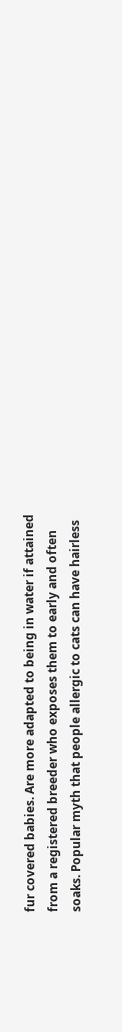fur covered babies. Are more adapted to being in water if attained from a registered breeder who exposes them to early and often soaks. Popular myth that people allergic to cats can have hairless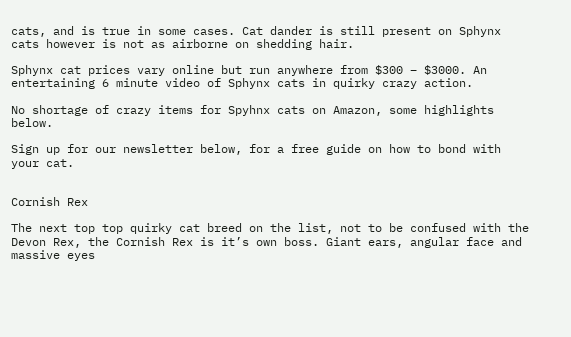cats, and is true in some cases. Cat dander is still present on Sphynx cats however is not as airborne on shedding hair.

Sphynx cat prices vary online but run anywhere from $300 – $3000. An entertaining 6 minute video of Sphynx cats in quirky crazy action.

No shortage of crazy items for Spyhnx cats on Amazon, some highlights below.

Sign up for our newsletter below, for a free guide on how to bond with your cat.


Cornish Rex

The next top top quirky cat breed on the list, not to be confused with the Devon Rex, the Cornish Rex is it’s own boss. Giant ears, angular face and massive eyes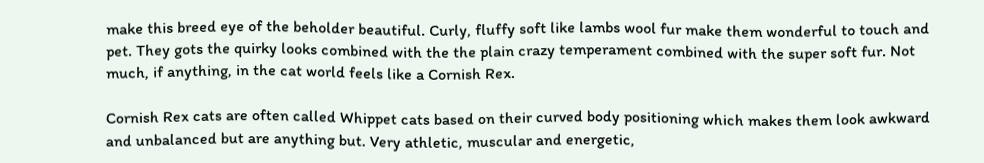make this breed eye of the beholder beautiful. Curly, fluffy soft like lambs wool fur make them wonderful to touch and pet. They gots the quirky looks combined with the the plain crazy temperament combined with the super soft fur. Not much, if anything, in the cat world feels like a Cornish Rex.

Cornish Rex cats are often called Whippet cats based on their curved body positioning which makes them look awkward and unbalanced but are anything but. Very athletic, muscular and energetic,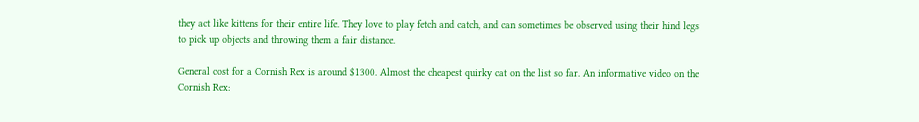they act like kittens for their entire life. They love to play fetch and catch, and can sometimes be observed using their hind legs to pick up objects and throwing them a fair distance.

General cost for a Cornish Rex is around $1300. Almost the cheapest quirky cat on the list so far. An informative video on the Cornish Rex: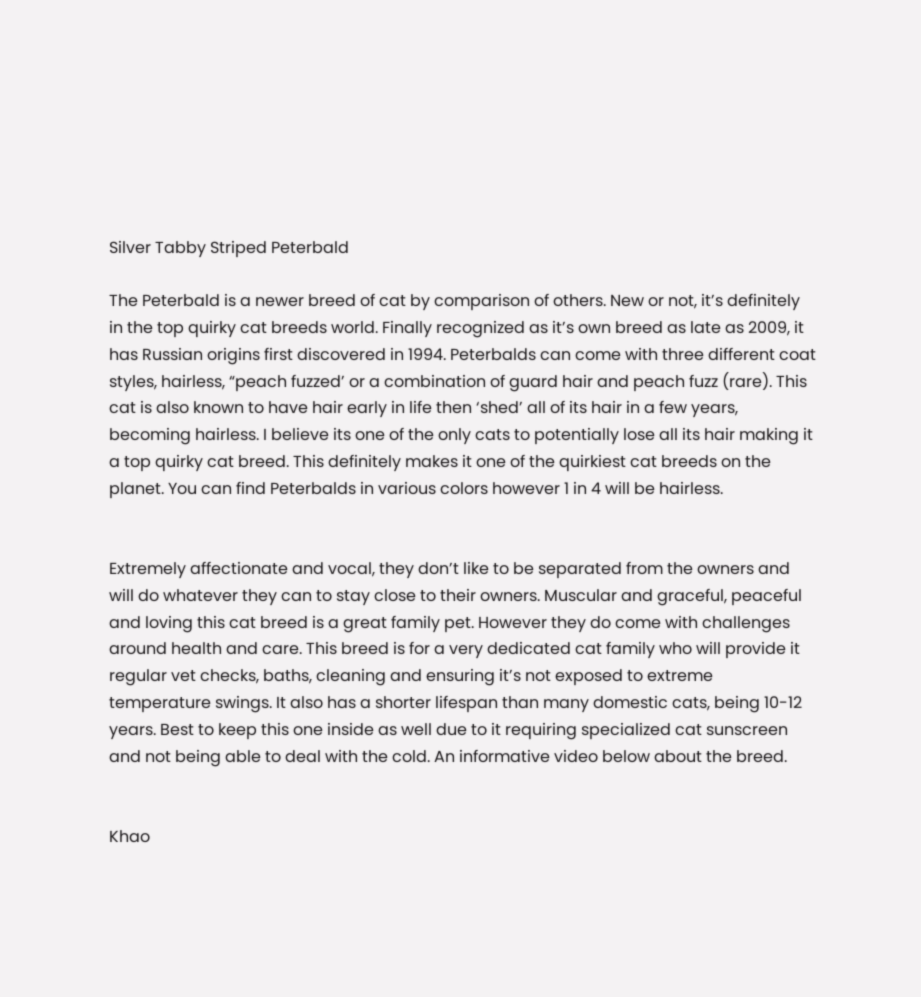Silver Tabby Striped Peterbald

The Peterbald is a newer breed of cat by comparison of others. New or not, it’s definitely in the top quirky cat breeds world. Finally recognized as it’s own breed as late as 2009, it has Russian origins first discovered in 1994. Peterbalds can come with three different coat styles, hairless, “peach fuzzed’ or a combination of guard hair and peach fuzz (rare). This cat is also known to have hair early in life then ‘shed’ all of its hair in a few years, becoming hairless. I believe its one of the only cats to potentially lose all its hair making it a top quirky cat breed. This definitely makes it one of the quirkiest cat breeds on the planet. You can find Peterbalds in various colors however 1 in 4 will be hairless.


Extremely affectionate and vocal, they don’t like to be separated from the owners and will do whatever they can to stay close to their owners. Muscular and graceful, peaceful and loving this cat breed is a great family pet. However they do come with challenges around health and care. This breed is for a very dedicated cat family who will provide it regular vet checks, baths, cleaning and ensuring it’s not exposed to extreme temperature swings. It also has a shorter lifespan than many domestic cats, being 10-12 years. Best to keep this one inside as well due to it requiring specialized cat sunscreen and not being able to deal with the cold. An informative video below about the breed.


Khao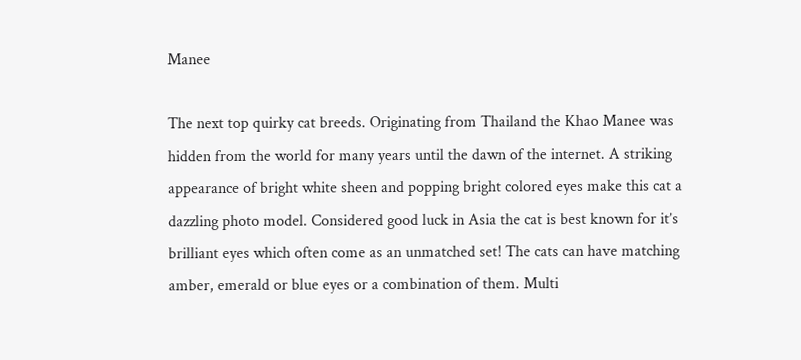Manee

The next top quirky cat breeds. Originating from Thailand the Khao Manee was hidden from the world for many years until the dawn of the internet. A striking appearance of bright white sheen and popping bright colored eyes make this cat a dazzling photo model. Considered good luck in Asia the cat is best known for it’s brilliant eyes which often come as an unmatched set! The cats can have matching amber, emerald or blue eyes or a combination of them. Multi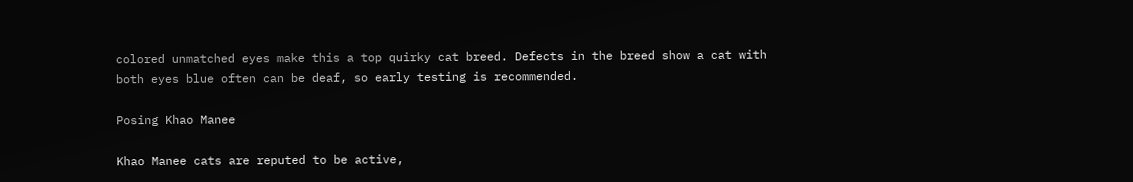colored unmatched eyes make this a top quirky cat breed. Defects in the breed show a cat with both eyes blue often can be deaf, so early testing is recommended.

Posing Khao Manee

Khao Manee cats are reputed to be active,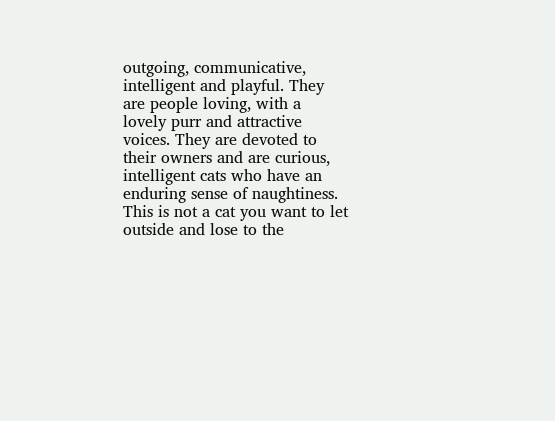outgoing, communicative, intelligent and playful. They are people loving, with a lovely purr and attractive voices. They are devoted to their owners and are curious, intelligent cats who have an enduring sense of naughtiness.  This is not a cat you want to let outside and lose to the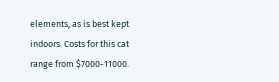elements, as is best kept indoors. Costs for this cat range from $7000-11000.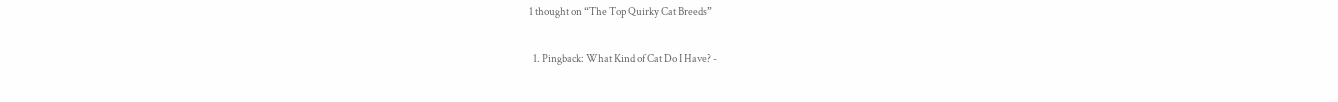1 thought on “The Top Quirky Cat Breeds”

  1. Pingback: What Kind of Cat Do I Have? -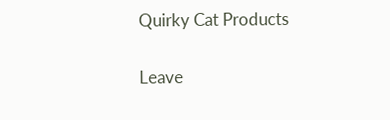Quirky Cat Products

Leave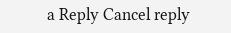a Reply Cancel reply